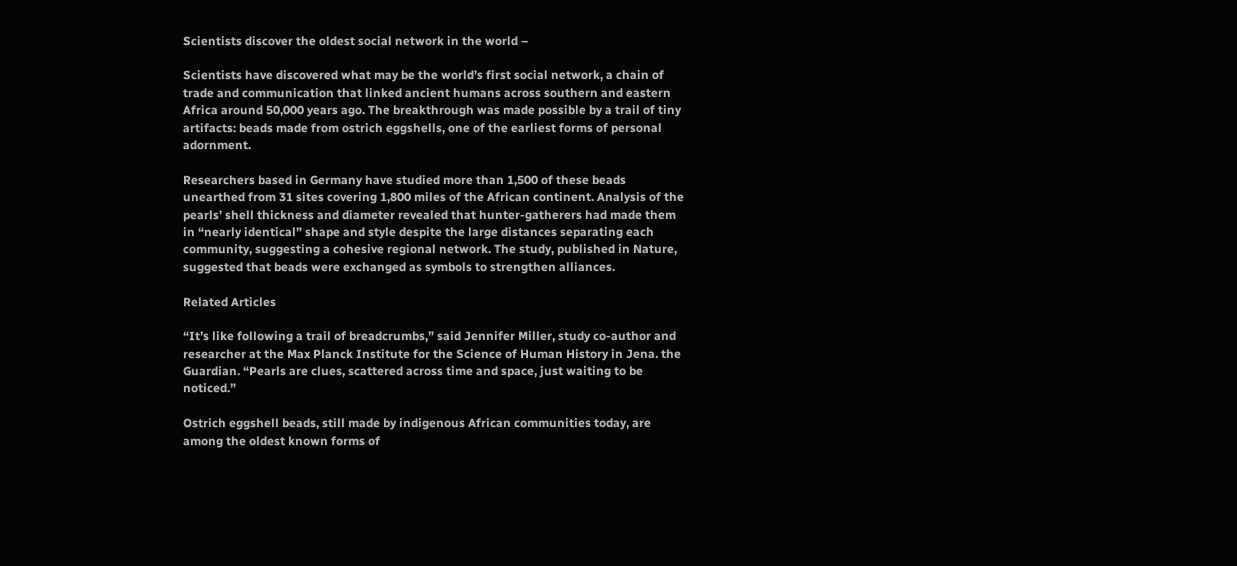Scientists discover the oldest social network in the world –

Scientists have discovered what may be the world’s first social network, a chain of trade and communication that linked ancient humans across southern and eastern Africa around 50,000 years ago. The breakthrough was made possible by a trail of tiny artifacts: beads made from ostrich eggshells, one of the earliest forms of personal adornment.

Researchers based in Germany have studied more than 1,500 of these beads unearthed from 31 sites covering 1,800 miles of the African continent. Analysis of the pearls’ shell thickness and diameter revealed that hunter-gatherers had made them in “nearly identical” shape and style despite the large distances separating each community, suggesting a cohesive regional network. The study, published in Nature, suggested that beads were exchanged as symbols to strengthen alliances.

Related Articles

“It’s like following a trail of breadcrumbs,” said Jennifer Miller, study co-author and researcher at the Max Planck Institute for the Science of Human History in Jena. the Guardian. “Pearls are clues, scattered across time and space, just waiting to be noticed.”

Ostrich eggshell beads, still made by indigenous African communities today, are among the oldest known forms of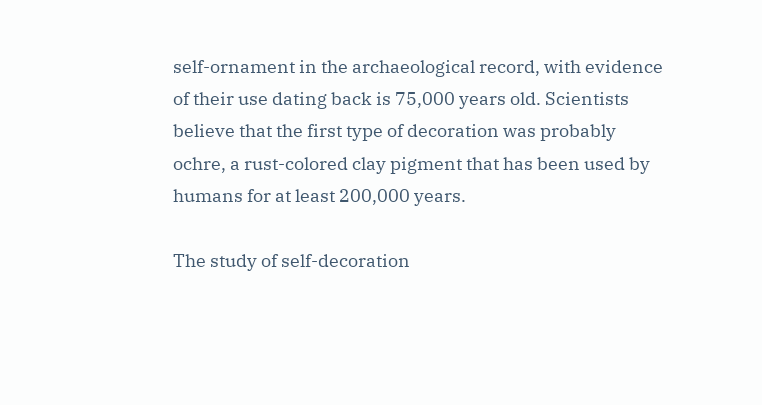self-ornament in the archaeological record, with evidence of their use dating back is 75,000 years old. Scientists believe that the first type of decoration was probably ochre, a rust-colored clay pigment that has been used by humans for at least 200,000 years.

The study of self-decoration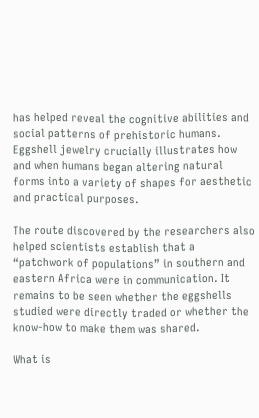has helped reveal the cognitive abilities and social patterns of prehistoric humans. Eggshell jewelry crucially illustrates how and when humans began altering natural forms into a variety of shapes for aesthetic and practical purposes.

The route discovered by the researchers also helped scientists establish that a “patchwork of populations” in southern and eastern Africa were in communication. It remains to be seen whether the eggshells studied were directly traded or whether the know-how to make them was shared.

What is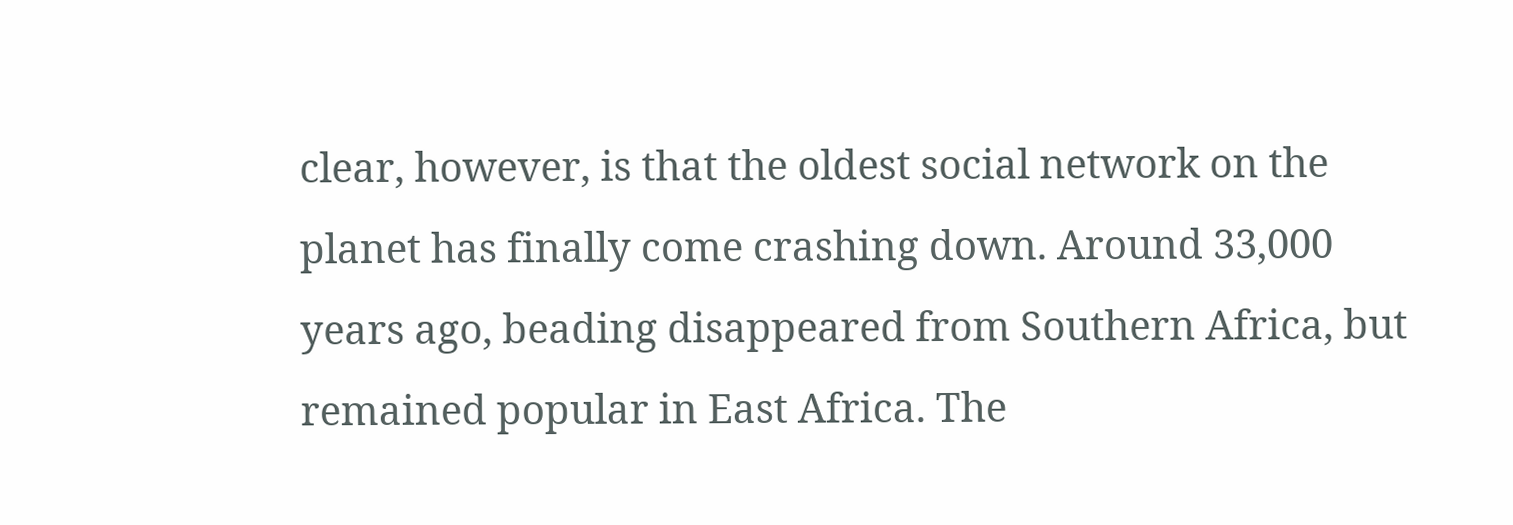clear, however, is that the oldest social network on the planet has finally come crashing down. Around 33,000 years ago, beading disappeared from Southern Africa, but remained popular in East Africa. The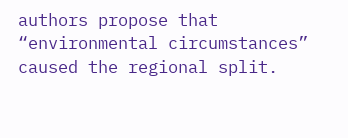authors propose that “environmental circumstances” caused the regional split.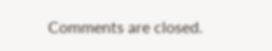Comments are closed.